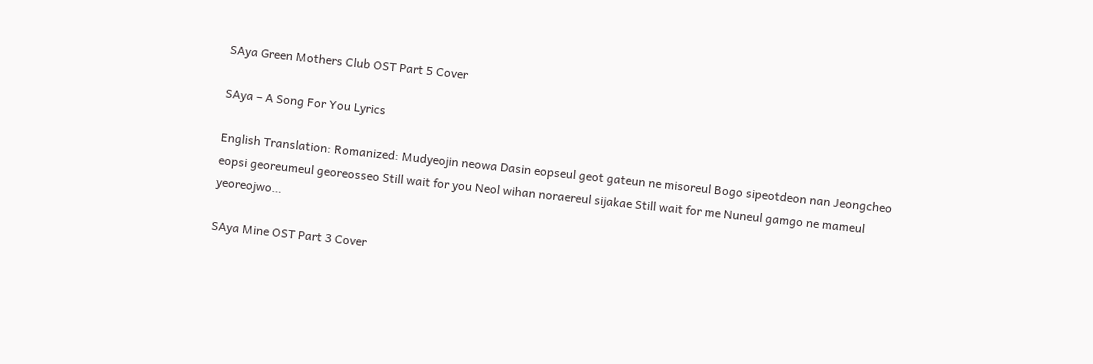SAya Green Mothers Club OST Part 5 Cover

SAya – A Song For You Lyrics

English Translation: Romanized: Mudyeojin neowa Dasin eopseul geot gateun ne misoreul Bogo sipeotdeon nan Jeongcheo eopsi georeumeul georeosseo Still wait for you Neol wihan noraereul sijakae Still wait for me Nuneul gamgo ne mameul yeoreojwo…

SAya Mine OST Part 3 Cover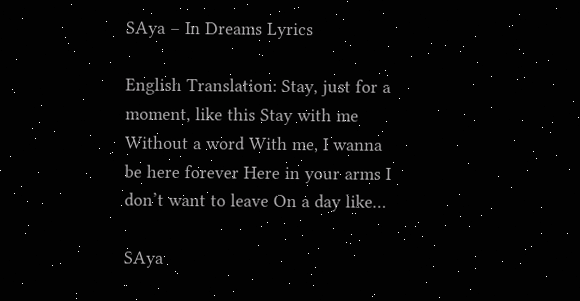SAya – In Dreams Lyrics

English Translation: Stay, just for a moment, like this Stay with me Without a word With me, I wanna be here forever Here in your arms I don’t want to leave On a day like…

SAya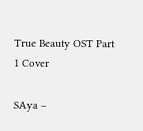True Beauty OST Part 1 Cover

SAya –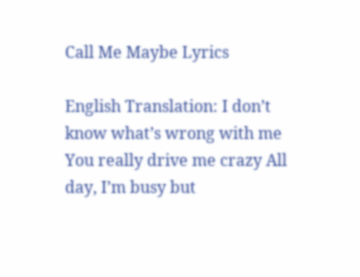Call Me Maybe Lyrics

English Translation: I don’t know what’s wrong with me You really drive me crazy All day, I’m busy but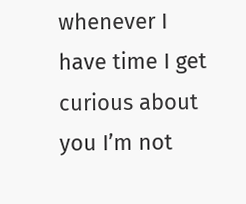whenever I have time I get curious about you I’m not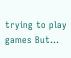trying to play games But…